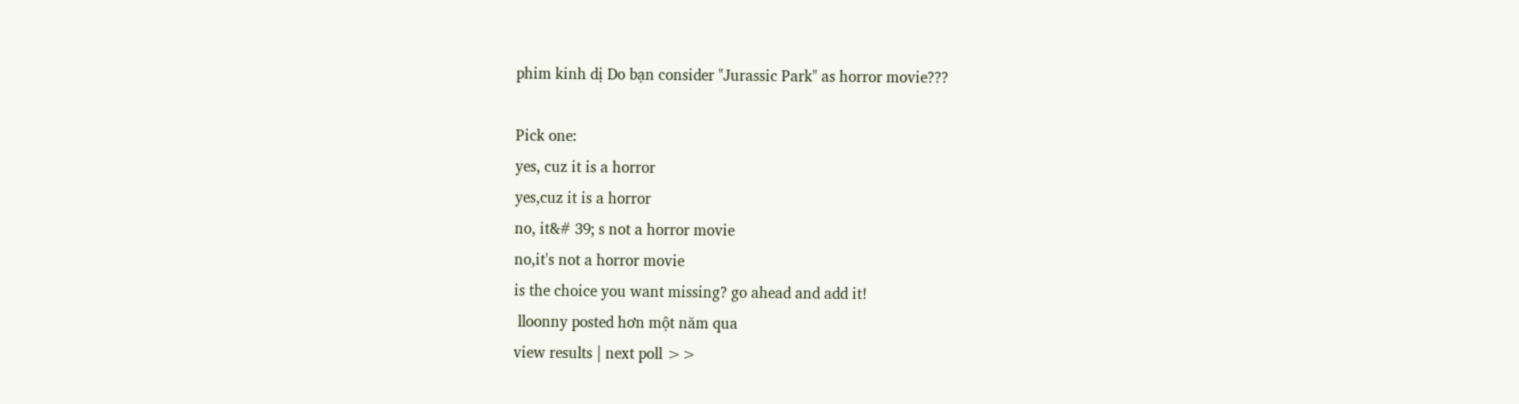phim kinh dị Do bạn consider "Jurassic Park" as horror movie???

Pick one:
yes, cuz it is a horror
yes,cuz it is a horror
no, it&# 39; s not a horror movie
no,it's not a horror movie
is the choice you want missing? go ahead and add it!
 lloonny posted hơn một năm qua
view results | next poll >>